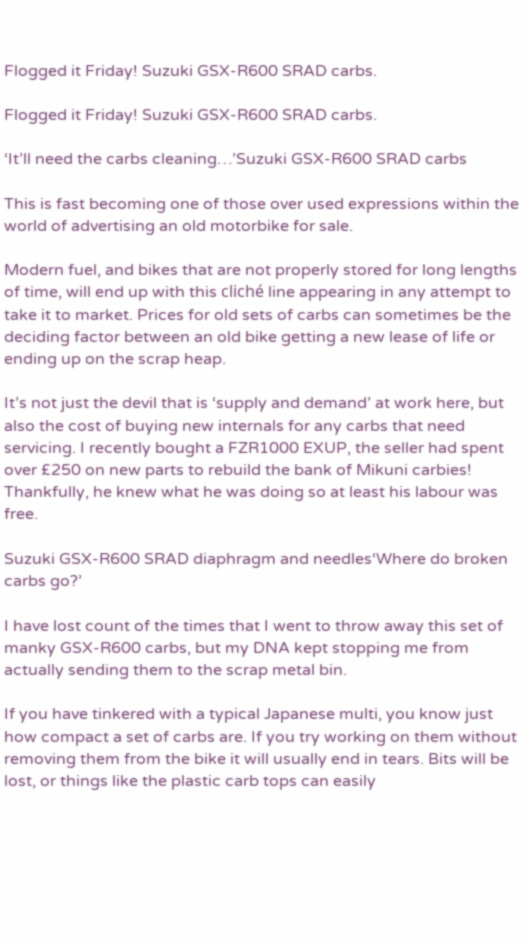Flogged it Friday! Suzuki GSX-R600 SRAD carbs.

Flogged it Friday! Suzuki GSX-R600 SRAD carbs.

‘It’ll need the carbs cleaning…’Suzuki GSX-R600 SRAD carbs

This is fast becoming one of those over used expressions within the world of advertising an old motorbike for sale.

Modern fuel, and bikes that are not properly stored for long lengths of time, will end up with this cliché line appearing in any attempt to take it to market. Prices for old sets of carbs can sometimes be the deciding factor between an old bike getting a new lease of life or ending up on the scrap heap.

It’s not just the devil that is ‘supply and demand’ at work here, but also the cost of buying new internals for any carbs that need servicing. I recently bought a FZR1000 EXUP, the seller had spent over £250 on new parts to rebuild the bank of Mikuni carbies! Thankfully, he knew what he was doing so at least his labour was free.

Suzuki GSX-R600 SRAD diaphragm and needles‘Where do broken carbs go?’

I have lost count of the times that I went to throw away this set of manky GSX-R600 carbs, but my DNA kept stopping me from actually sending them to the scrap metal bin.

If you have tinkered with a typical Japanese multi, you know just how compact a set of carbs are. If you try working on them without removing them from the bike it will usually end in tears. Bits will be lost, or things like the plastic carb tops can easily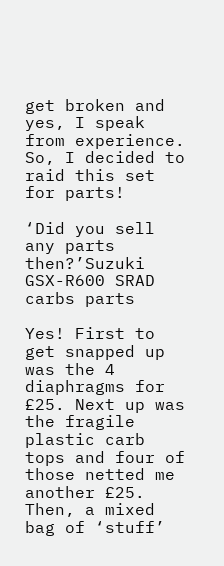get broken and yes, I speak from experience. So, I decided to raid this set for parts!

‘Did you sell any parts then?’Suzuki GSX-R600 SRAD carbs parts

Yes! First to get snapped up was the 4 diaphragms for £25. Next up was the fragile plastic carb tops and four of those netted me another £25. Then, a mixed bag of ‘stuff’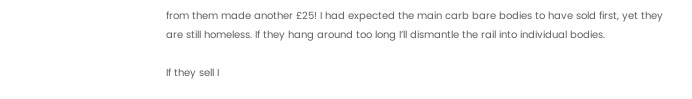from them made another £25! I had expected the main carb bare bodies to have sold first, yet they are still homeless. If they hang around too long I’ll dismantle the rail into individual bodies.

If they sell I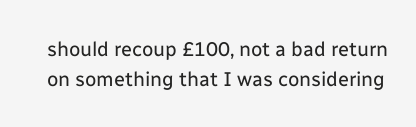should recoup £100, not a bad return on something that I was considering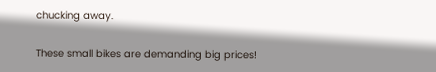chucking away.

These small bikes are demanding big prices!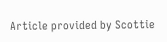Article provided by Scottie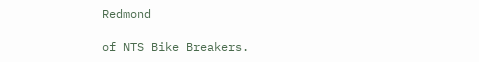Redmond

of NTS Bike Breakers.